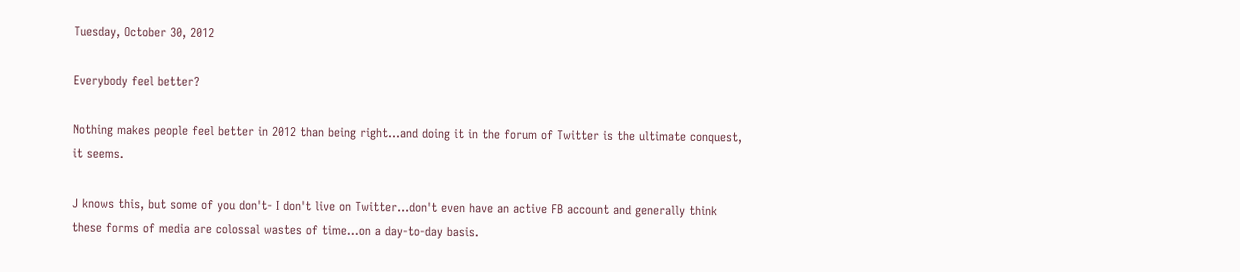Tuesday, October 30, 2012

Everybody feel better?

Nothing makes people feel better in 2012 than being right...and doing it in the forum of Twitter is the ultimate conquest, it seems.

J knows this, but some of you don't- I don't live on Twitter...don't even have an active FB account and generally think these forms of media are colossal wastes of time...on a day-to-day basis.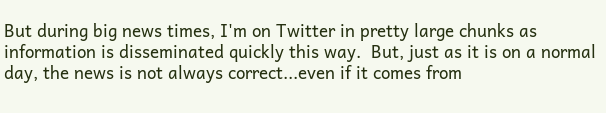But during big news times, I'm on Twitter in pretty large chunks as information is disseminated quickly this way.  But, just as it is on a normal day, the news is not always correct...even if it comes from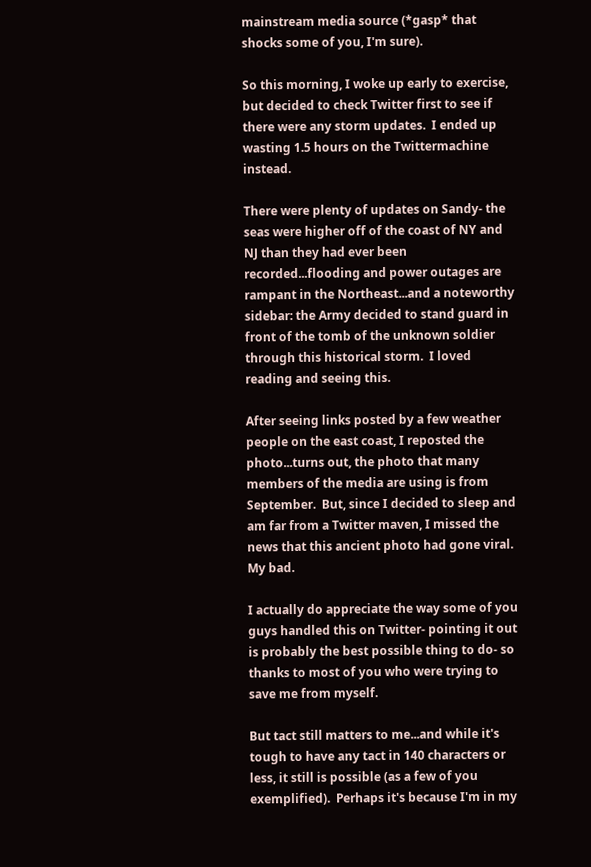mainstream media source (*gasp* that shocks some of you, I'm sure).

So this morning, I woke up early to exercise, but decided to check Twitter first to see if there were any storm updates.  I ended up wasting 1.5 hours on the Twittermachine instead.

There were plenty of updates on Sandy- the seas were higher off of the coast of NY and NJ than they had ever been recorded...flooding and power outages are rampant in the Northeast...and a noteworthy sidebar: the Army decided to stand guard in front of the tomb of the unknown soldier through this historical storm.  I loved reading and seeing this.

After seeing links posted by a few weather people on the east coast, I reposted the photo...turns out, the photo that many members of the media are using is from September.  But, since I decided to sleep and am far from a Twitter maven, I missed the news that this ancient photo had gone viral.  My bad.

I actually do appreciate the way some of you guys handled this on Twitter- pointing it out is probably the best possible thing to do- so thanks to most of you who were trying to save me from myself.

But tact still matters to me...and while it's tough to have any tact in 140 characters or less, it still is possible (as a few of you exemplified).  Perhaps it's because I'm in my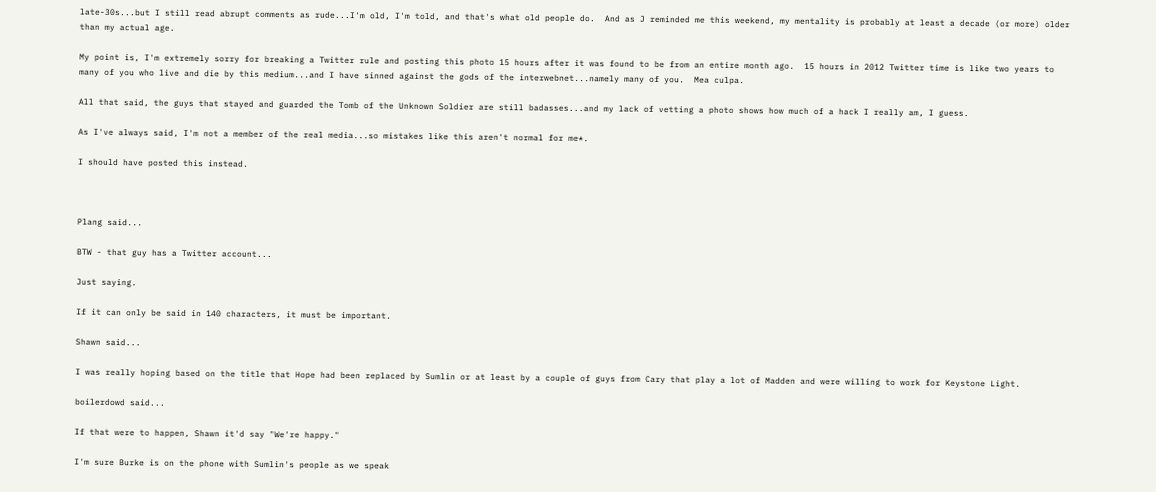late-30s...but I still read abrupt comments as rude...I'm old, I'm told, and that's what old people do.  And as J reminded me this weekend, my mentality is probably at least a decade (or more) older than my actual age.

My point is, I'm extremely sorry for breaking a Twitter rule and posting this photo 15 hours after it was found to be from an entire month ago.  15 hours in 2012 Twitter time is like two years to many of you who live and die by this medium...and I have sinned against the gods of the interwebnet...namely many of you.  Mea culpa.

All that said, the guys that stayed and guarded the Tomb of the Unknown Soldier are still badasses...and my lack of vetting a photo shows how much of a hack I really am, I guess.

As I've always said, I'm not a member of the real media...so mistakes like this aren't normal for me*.

I should have posted this instead.



Plang said...

BTW - that guy has a Twitter account...

Just saying.

If it can only be said in 140 characters, it must be important.

Shawn said...

I was really hoping based on the title that Hope had been replaced by Sumlin or at least by a couple of guys from Cary that play a lot of Madden and were willing to work for Keystone Light.

boilerdowd said...

If that were to happen, Shawn it'd say "We're happy."

I'm sure Burke is on the phone with Sumlin's people as we speak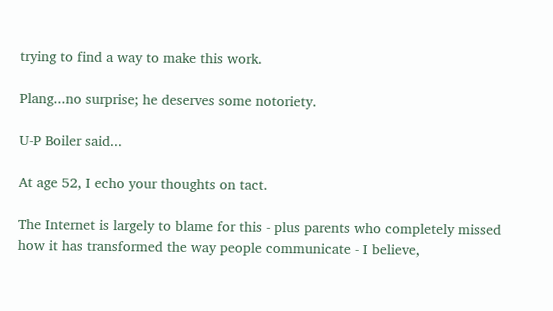trying to find a way to make this work.

Plang...no surprise; he deserves some notoriety.

U-P Boiler said...

At age 52, I echo your thoughts on tact.

The Internet is largely to blame for this - plus parents who completely missed how it has transformed the way people communicate - I believe,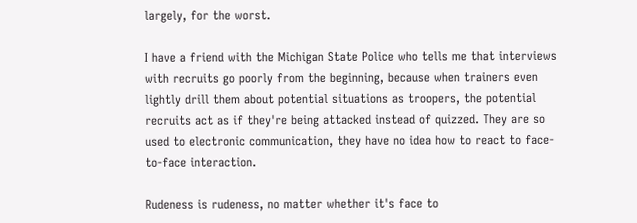largely, for the worst.

I have a friend with the Michigan State Police who tells me that interviews with recruits go poorly from the beginning, because when trainers even lightly drill them about potential situations as troopers, the potential recruits act as if they're being attacked instead of quizzed. They are so used to electronic communication, they have no idea how to react to face-to-face interaction.

Rudeness is rudeness, no matter whether it's face to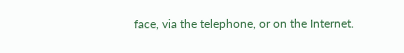face, via the telephone, or on the Internet.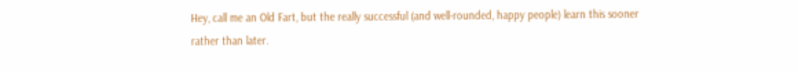Hey, call me an Old Fart, but the really successful (and well-rounded, happy people) learn this sooner rather than later.